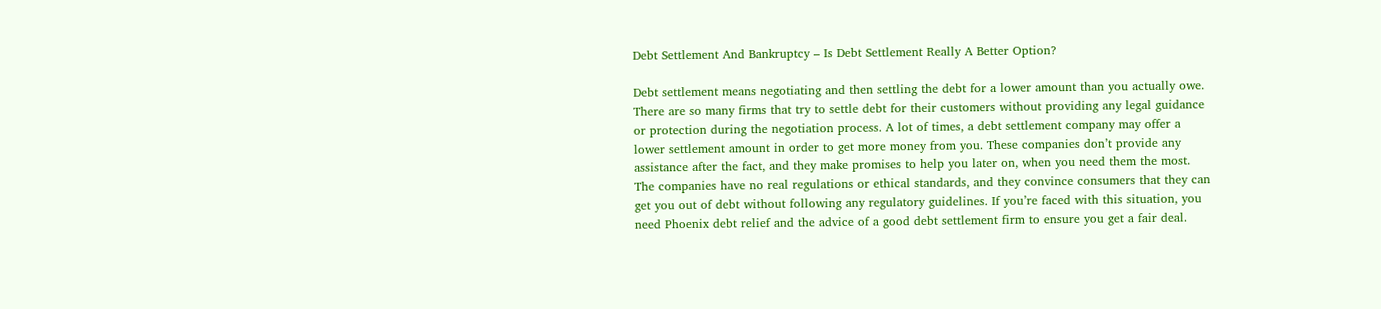Debt Settlement And Bankruptcy – Is Debt Settlement Really A Better Option?

Debt settlement means negotiating and then settling the debt for a lower amount than you actually owe. There are so many firms that try to settle debt for their customers without providing any legal guidance or protection during the negotiation process. A lot of times, a debt settlement company may offer a lower settlement amount in order to get more money from you. These companies don’t provide any assistance after the fact, and they make promises to help you later on, when you need them the most. The companies have no real regulations or ethical standards, and they convince consumers that they can get you out of debt without following any regulatory guidelines. If you’re faced with this situation, you need Phoenix debt relief and the advice of a good debt settlement firm to ensure you get a fair deal.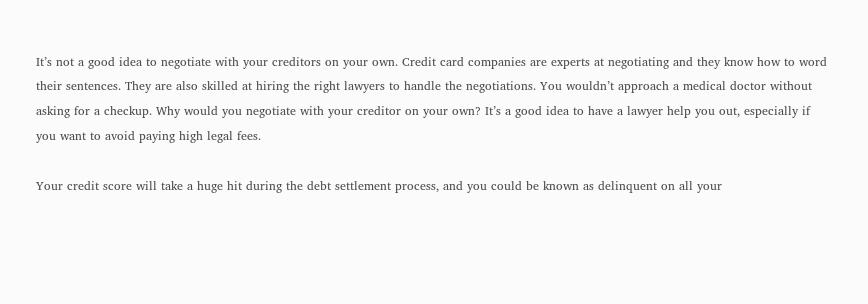It’s not a good idea to negotiate with your creditors on your own. Credit card companies are experts at negotiating and they know how to word their sentences. They are also skilled at hiring the right lawyers to handle the negotiations. You wouldn’t approach a medical doctor without asking for a checkup. Why would you negotiate with your creditor on your own? It’s a good idea to have a lawyer help you out, especially if you want to avoid paying high legal fees.

Your credit score will take a huge hit during the debt settlement process, and you could be known as delinquent on all your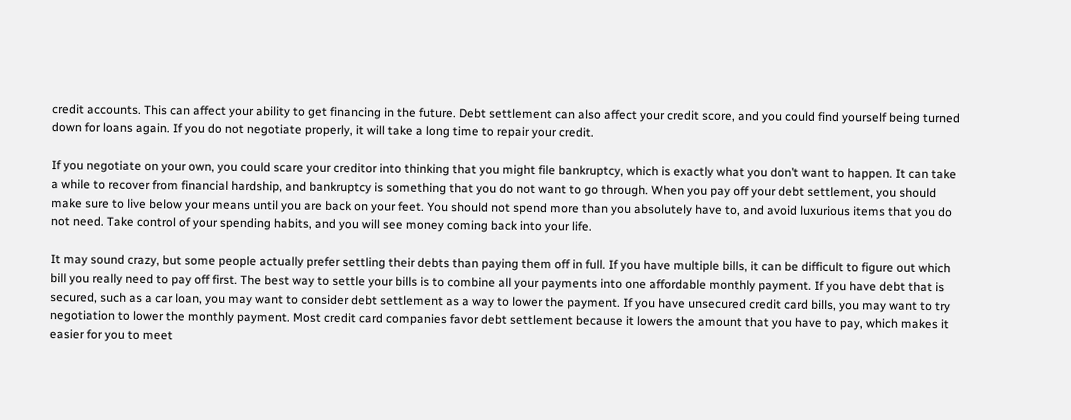credit accounts. This can affect your ability to get financing in the future. Debt settlement can also affect your credit score, and you could find yourself being turned down for loans again. If you do not negotiate properly, it will take a long time to repair your credit.

If you negotiate on your own, you could scare your creditor into thinking that you might file bankruptcy, which is exactly what you don’t want to happen. It can take a while to recover from financial hardship, and bankruptcy is something that you do not want to go through. When you pay off your debt settlement, you should make sure to live below your means until you are back on your feet. You should not spend more than you absolutely have to, and avoid luxurious items that you do not need. Take control of your spending habits, and you will see money coming back into your life.

It may sound crazy, but some people actually prefer settling their debts than paying them off in full. If you have multiple bills, it can be difficult to figure out which bill you really need to pay off first. The best way to settle your bills is to combine all your payments into one affordable monthly payment. If you have debt that is secured, such as a car loan, you may want to consider debt settlement as a way to lower the payment. If you have unsecured credit card bills, you may want to try negotiation to lower the monthly payment. Most credit card companies favor debt settlement because it lowers the amount that you have to pay, which makes it easier for you to meet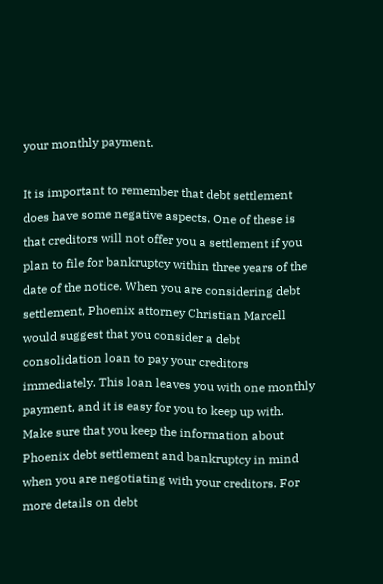your monthly payment.

It is important to remember that debt settlement does have some negative aspects. One of these is that creditors will not offer you a settlement if you plan to file for bankruptcy within three years of the date of the notice. When you are considering debt settlement, Phoenix attorney Christian Marcell would suggest that you consider a debt consolidation loan to pay your creditors immediately. This loan leaves you with one monthly payment, and it is easy for you to keep up with. Make sure that you keep the information about Phoenix debt settlement and bankruptcy in mind when you are negotiating with your creditors. For more details on debt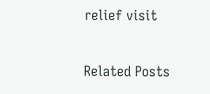relief visit

Related Posts